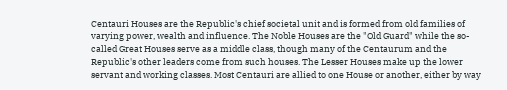Centauri Houses are the Republic's chief societal unit and is formed from old families of varying power, wealth and influence. The Noble Houses are the "Old Guard" while the so-called Great Houses serve as a middle class, though many of the Centaurum and the Republic's other leaders come from such houses. The Lesser Houses make up the lower servant and working classes. Most Centauri are allied to one House or another, either by way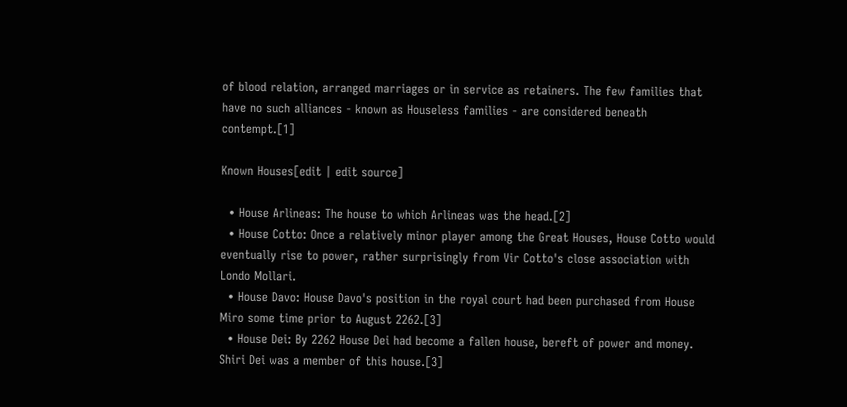of blood relation, arranged marriages or in service as retainers. The few families that have no such alliances - known as Houseless families - are considered beneath contempt.[1]

Known Houses[edit | edit source]

  • House Arlineas: The house to which Arlineas was the head.[2]
  • House Cotto: Once a relatively minor player among the Great Houses, House Cotto would eventually rise to power, rather surprisingly from Vir Cotto's close association with Londo Mollari.
  • House Davo: House Davo's position in the royal court had been purchased from House Miro some time prior to August 2262.[3]
  • House Dei: By 2262 House Dei had become a fallen house, bereft of power and money. Shiri Dei was a member of this house.[3]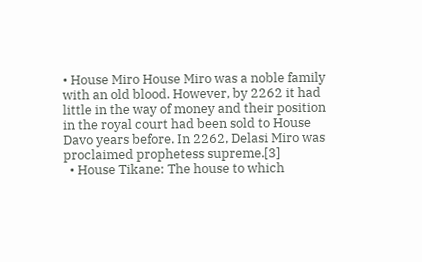• House Miro House Miro was a noble family with an old blood. However, by 2262 it had little in the way of money and their position in the royal court had been sold to House Davo years before. In 2262, Delasi Miro was proclaimed prophetess supreme.[3]
  • House Tikane: The house to which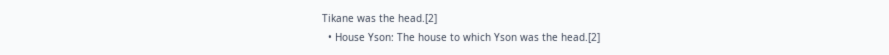Tikane was the head.[2]
  • House Yson: The house to which Yson was the head.[2]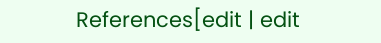References[edit | edit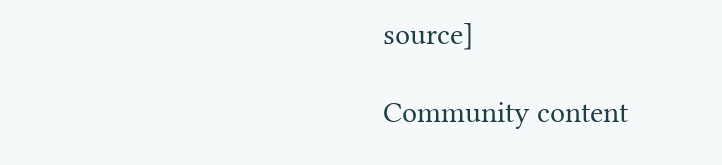source]

Community content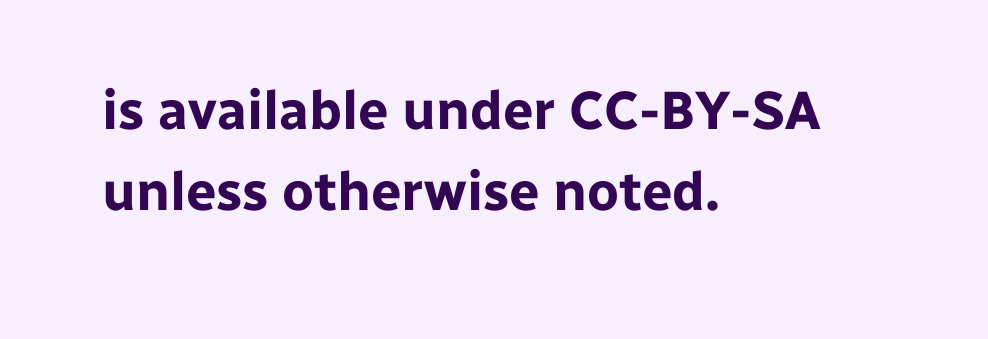is available under CC-BY-SA unless otherwise noted.